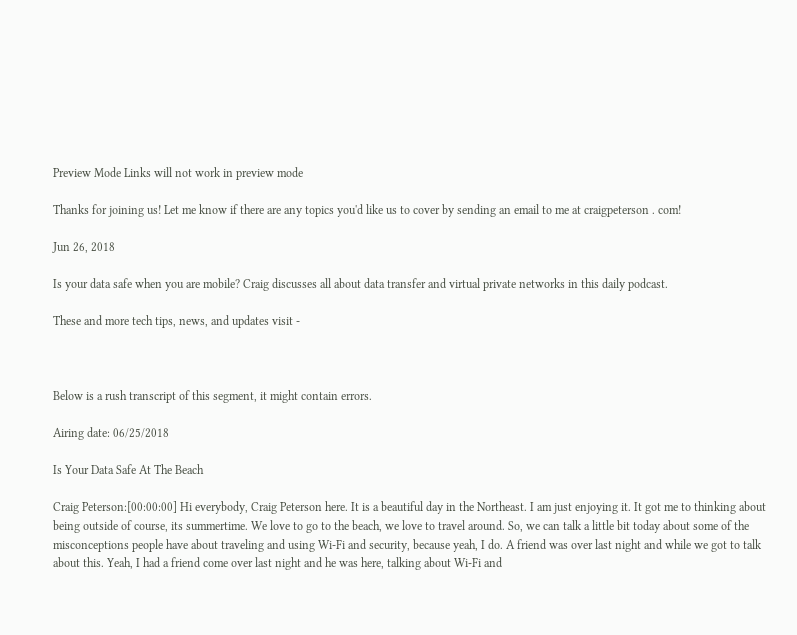Preview Mode Links will not work in preview mode

Thanks for joining us! Let me know if there are any topics you'd like us to cover by sending an email to me at craigpeterson . com!

Jun 26, 2018

Is your data safe when you are mobile? Craig discusses all about data transfer and virtual private networks in this daily podcast.

These and more tech tips, news, and updates visit -



Below is a rush transcript of this segment, it might contain errors.

Airing date: 06/25/2018

Is Your Data Safe At The Beach

Craig Peterson:[00:00:00] Hi everybody, Craig Peterson here. It is a beautiful day in the Northeast. I am just enjoying it. It got me to thinking about being outside of course, its summertime. We love to go to the beach, we love to travel around. So, we can talk a little bit today about some of the misconceptions people have about traveling and using Wi-Fi and security, because yeah, I do. A friend was over last night and while we got to talk about this. Yeah, I had a friend come over last night and he was here, talking about Wi-Fi and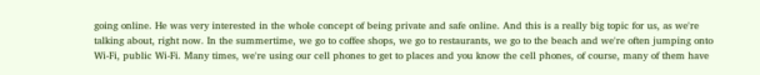going online. He was very interested in the whole concept of being private and safe online. And this is a really big topic for us, as we're talking about, right now. In the summertime, we go to coffee shops, we go to restaurants, we go to the beach and we're often jumping onto Wi-Fi, public Wi-Fi. Many times, we're using our cell phones to get to places and you know the cell phones, of course, many of them have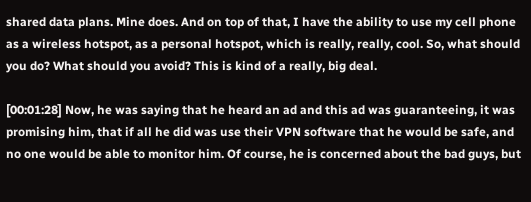shared data plans. Mine does. And on top of that, I have the ability to use my cell phone as a wireless hotspot, as a personal hotspot, which is really, really, cool. So, what should you do? What should you avoid? This is kind of a really, big deal.

[00:01:28] Now, he was saying that he heard an ad and this ad was guaranteeing, it was promising him, that if all he did was use their VPN software that he would be safe, and no one would be able to monitor him. Of course, he is concerned about the bad guys, but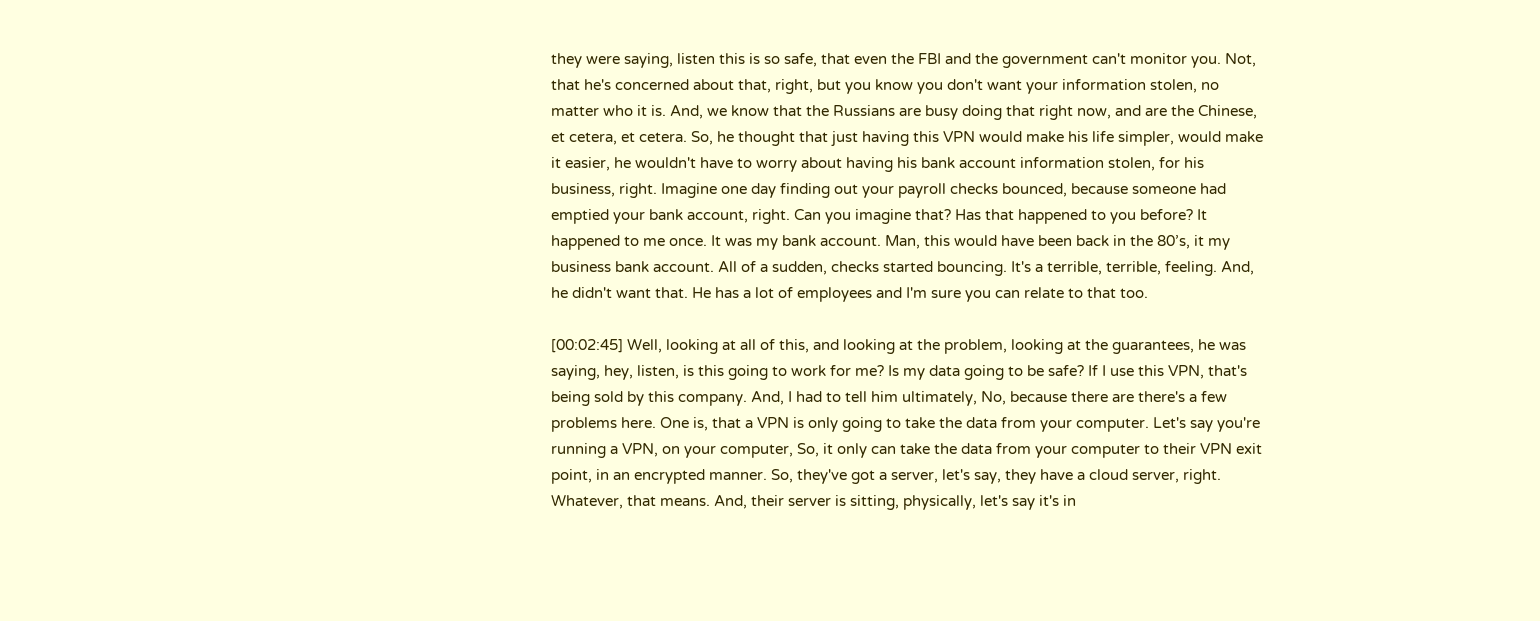they were saying, listen this is so safe, that even the FBI and the government can't monitor you. Not, that he's concerned about that, right, but you know you don't want your information stolen, no matter who it is. And, we know that the Russians are busy doing that right now, and are the Chinese, et cetera, et cetera. So, he thought that just having this VPN would make his life simpler, would make it easier, he wouldn't have to worry about having his bank account information stolen, for his business, right. Imagine one day finding out your payroll checks bounced, because someone had emptied your bank account, right. Can you imagine that? Has that happened to you before? It happened to me once. It was my bank account. Man, this would have been back in the 80’s, it my business bank account. All of a sudden, checks started bouncing. It's a terrible, terrible, feeling. And, he didn't want that. He has a lot of employees and I'm sure you can relate to that too.

[00:02:45] Well, looking at all of this, and looking at the problem, looking at the guarantees, he was saying, hey, listen, is this going to work for me? Is my data going to be safe? If I use this VPN, that's being sold by this company. And, I had to tell him ultimately, No, because there are there's a few problems here. One is, that a VPN is only going to take the data from your computer. Let's say you're running a VPN, on your computer, So, it only can take the data from your computer to their VPN exit point, in an encrypted manner. So, they've got a server, let's say, they have a cloud server, right. Whatever, that means. And, their server is sitting, physically, let's say it's in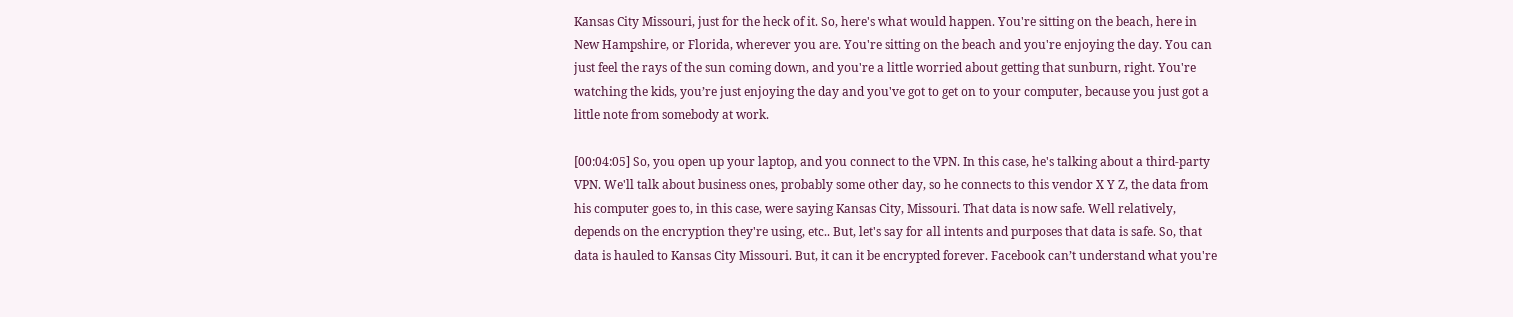Kansas City Missouri, just for the heck of it. So, here's what would happen. You're sitting on the beach, here in New Hampshire, or Florida, wherever you are. You're sitting on the beach and you're enjoying the day. You can just feel the rays of the sun coming down, and you're a little worried about getting that sunburn, right. You're watching the kids, you’re just enjoying the day and you've got to get on to your computer, because you just got a little note from somebody at work.

[00:04:05] So, you open up your laptop, and you connect to the VPN. In this case, he's talking about a third-party VPN. We'll talk about business ones, probably some other day, so he connects to this vendor X Y Z, the data from his computer goes to, in this case, were saying Kansas City, Missouri. That data is now safe. Well relatively, depends on the encryption they're using, etc.. But, let's say for all intents and purposes that data is safe. So, that data is hauled to Kansas City Missouri. But, it can it be encrypted forever. Facebook can’t understand what you're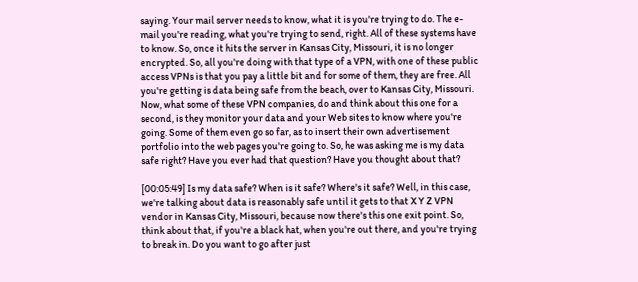saying. Your mail server needs to know, what it is you're trying to do. The e-mail you're reading, what you're trying to send, right. All of these systems have to know. So, once it hits the server in Kansas City, Missouri, it is no longer encrypted. So, all you're doing with that type of a VPN, with one of these public access VPNs is that you pay a little bit and for some of them, they are free. All you're getting is data being safe from the beach, over to Kansas City, Missouri. Now, what some of these VPN companies, do and think about this one for a second, is they monitor your data and your Web sites to know where you're going. Some of them even go so far, as to insert their own advertisement portfolio into the web pages you're going to. So, he was asking me is my data safe right? Have you ever had that question? Have you thought about that?

[00:05:49] Is my data safe? When is it safe? Where's it safe? Well, in this case, we're talking about data is reasonably safe until it gets to that X Y Z VPN vendor in Kansas City, Missouri, because now there's this one exit point. So, think about that, if you're a black hat, when you're out there, and you're trying to break in. Do you want to go after just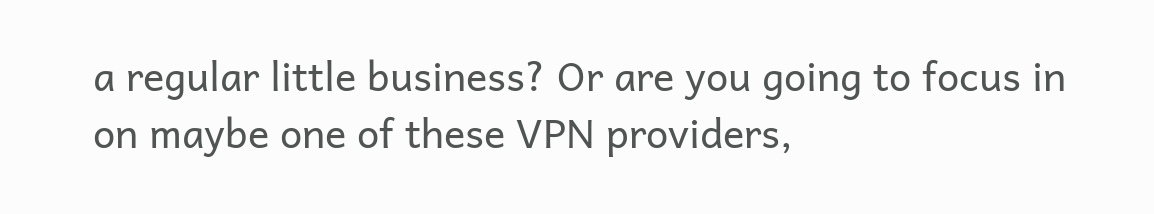a regular little business? Or are you going to focus in on maybe one of these VPN providers,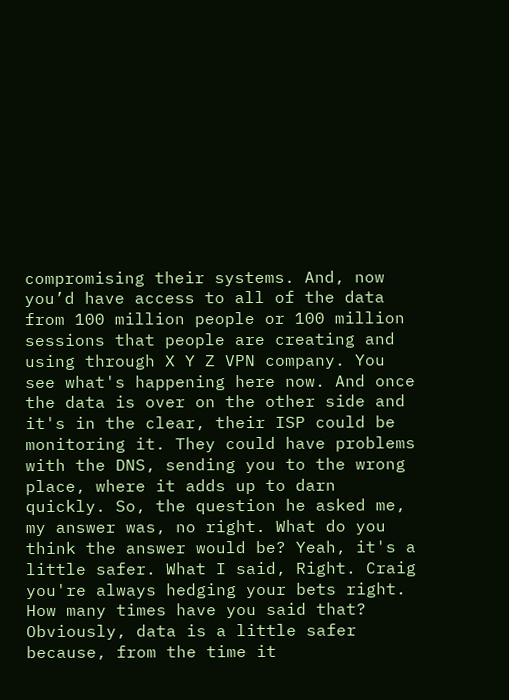compromising their systems. And, now you’d have access to all of the data from 100 million people or 100 million sessions that people are creating and using through X Y Z VPN company. You see what's happening here now. And once the data is over on the other side and it's in the clear, their ISP could be monitoring it. They could have problems with the DNS, sending you to the wrong place, where it adds up to darn quickly. So, the question he asked me, my answer was, no right. What do you think the answer would be? Yeah, it's a little safer. What I said, Right. Craig you're always hedging your bets right. How many times have you said that? Obviously, data is a little safer because, from the time it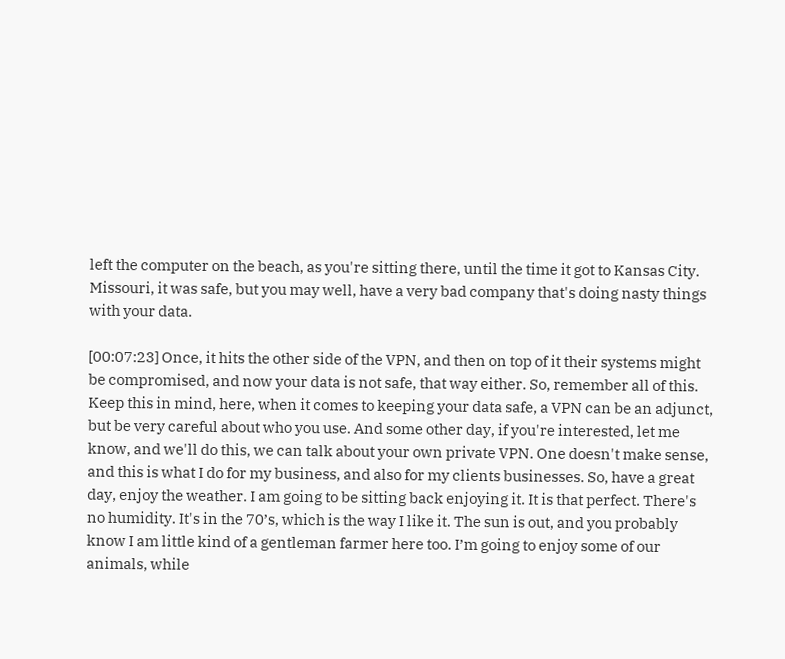left the computer on the beach, as you're sitting there, until the time it got to Kansas City. Missouri, it was safe, but you may well, have a very bad company that's doing nasty things with your data.

[00:07:23] Once, it hits the other side of the VPN, and then on top of it their systems might be compromised, and now your data is not safe, that way either. So, remember all of this. Keep this in mind, here, when it comes to keeping your data safe, a VPN can be an adjunct, but be very careful about who you use. And some other day, if you're interested, let me know, and we'll do this, we can talk about your own private VPN. One doesn't make sense, and this is what I do for my business, and also for my clients businesses. So, have a great day, enjoy the weather. I am going to be sitting back enjoying it. It is that perfect. There's no humidity. It's in the 70’s, which is the way I like it. The sun is out, and you probably know I am little kind of a gentleman farmer here too. I’m going to enjoy some of our animals, while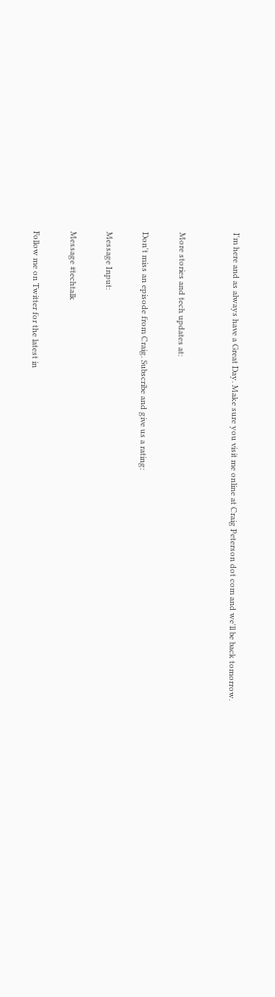I'm here and as always have a Great Day. Make sure you visit me online at Craig Peterson dot com and we'll be back tomorrow.


More stories and tech updates at:

Don't miss an episode from Craig. Subscribe and give us a rating:

Message Input:

Message #techtalk

Follow me on Twitter for the latest in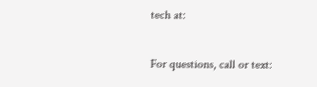tech at:

For questions, call or text: